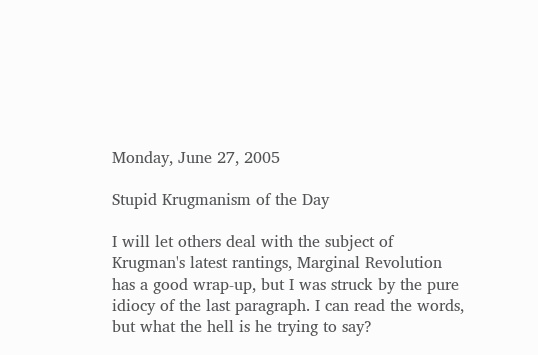Monday, June 27, 2005

Stupid Krugmanism of the Day

I will let others deal with the subject of Krugman's latest rantings, Marginal Revolution has a good wrap-up, but I was struck by the pure idiocy of the last paragraph. I can read the words, but what the hell is he trying to say?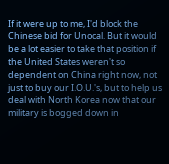If it were up to me, I'd block the Chinese bid for Unocal. But it would be a lot easier to take that position if the United States weren't so dependent on China right now, not just to buy our I.O.U.'s, but to help us deal with North Korea now that our military is bogged down in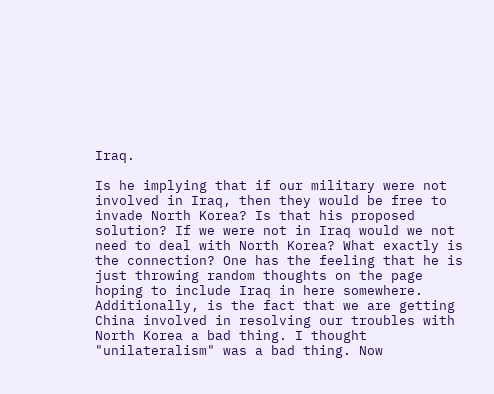Iraq.

Is he implying that if our military were not involved in Iraq, then they would be free to invade North Korea? Is that his proposed solution? If we were not in Iraq would we not need to deal with North Korea? What exactly is the connection? One has the feeling that he is just throwing random thoughts on the page hoping to include Iraq in here somewhere. Additionally, is the fact that we are getting China involved in resolving our troubles with North Korea a bad thing. I thought "unilateralism" was a bad thing. Now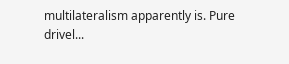multilateralism apparently is. Pure drivel...